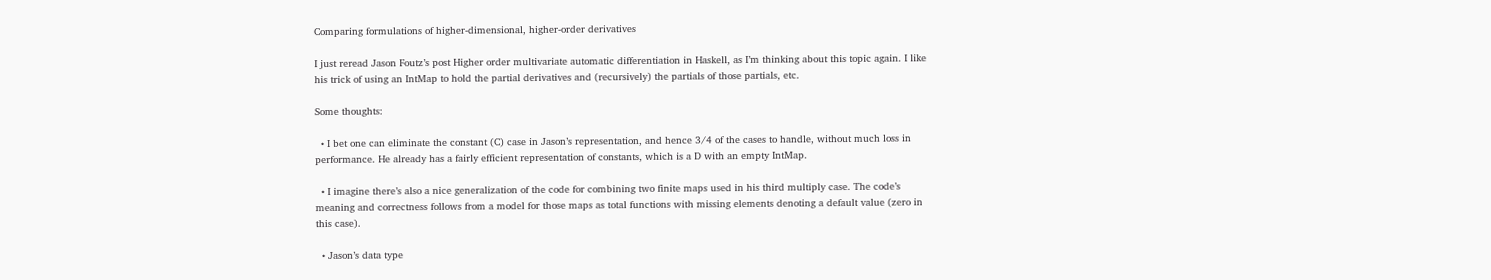Comparing formulations of higher-dimensional, higher-order derivatives

I just reread Jason Foutz’s post Higher order multivariate automatic differentiation in Haskell, as I’m thinking about this topic again. I like his trick of using an IntMap to hold the partial derivatives and (recursively) the partials of those partials, etc.

Some thoughts:

  • I bet one can eliminate the constant (C) case in Jason’s representation, and hence 3/4 of the cases to handle, without much loss in performance. He already has a fairly efficient representation of constants, which is a D with an empty IntMap.

  • I imagine there’s also a nice generalization of the code for combining two finite maps used in his third multiply case. The code’s meaning and correctness follows from a model for those maps as total functions with missing elements denoting a default value (zero in this case).

  • Jason’s data type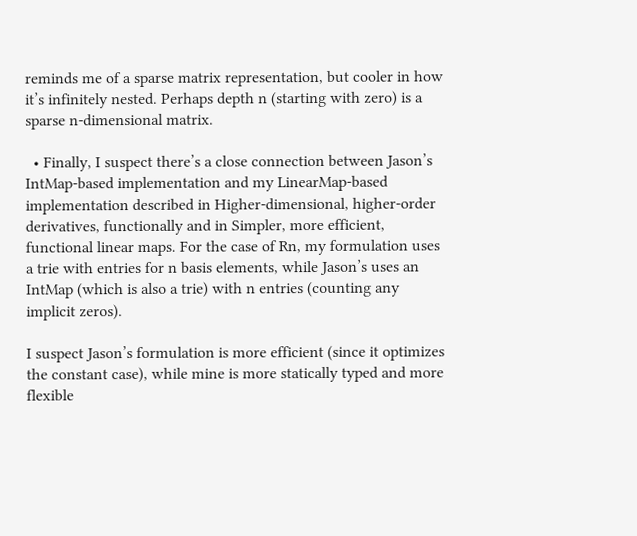reminds me of a sparse matrix representation, but cooler in how it’s infinitely nested. Perhaps depth n (starting with zero) is a sparse n-dimensional matrix.

  • Finally, I suspect there’s a close connection between Jason’s IntMap-based implementation and my LinearMap-based implementation described in Higher-dimensional, higher-order derivatives, functionally and in Simpler, more efficient, functional linear maps. For the case of Rn, my formulation uses a trie with entries for n basis elements, while Jason’s uses an IntMap (which is also a trie) with n entries (counting any implicit zeros).

I suspect Jason’s formulation is more efficient (since it optimizes the constant case), while mine is more statically typed and more flexible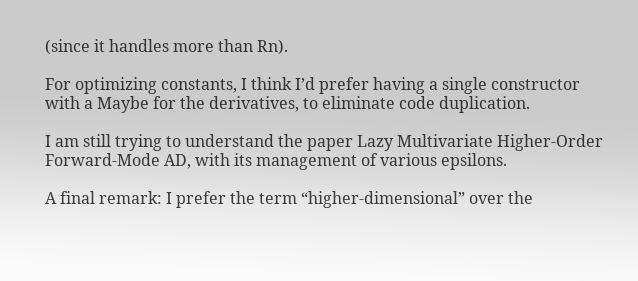(since it handles more than Rn).

For optimizing constants, I think I’d prefer having a single constructor with a Maybe for the derivatives, to eliminate code duplication.

I am still trying to understand the paper Lazy Multivariate Higher-Order Forward-Mode AD, with its management of various epsilons.

A final remark: I prefer the term “higher-dimensional” over the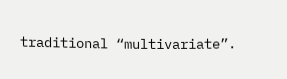traditional “multivariate”.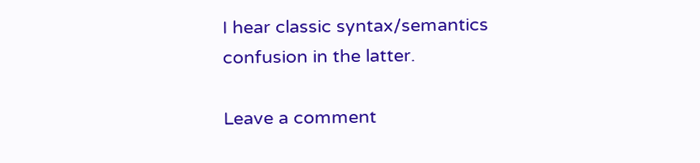I hear classic syntax/semantics confusion in the latter.

Leave a comment